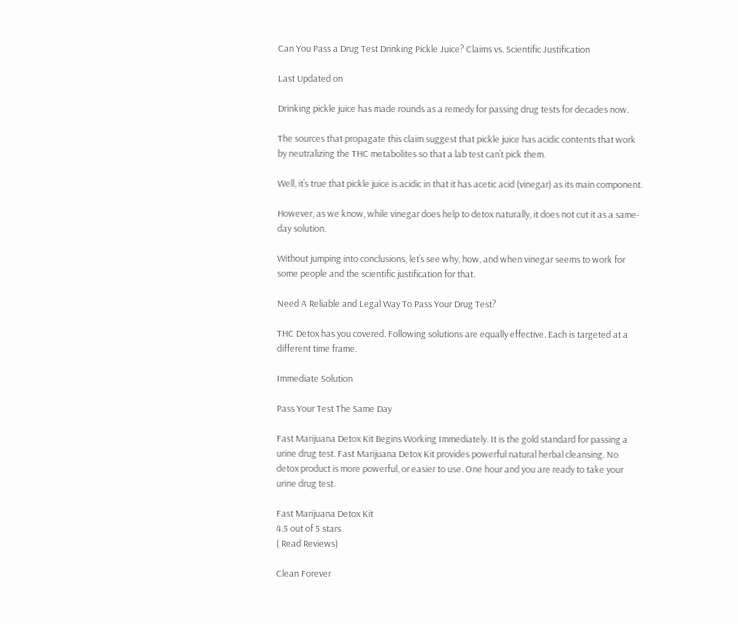Can You Pass a Drug Test Drinking Pickle Juice? Claims vs. Scientific Justification

Last Updated on

Drinking pickle juice has made rounds as a remedy for passing drug tests for decades now.

The sources that propagate this claim suggest that pickle juice has acidic contents that work by neutralizing the THC metabolites so that a lab test can’t pick them.

Well, it’s true that pickle juice is acidic in that it has acetic acid (vinegar) as its main component.

However, as we know, while vinegar does help to detox naturally, it does not cut it as a same-day solution.

Without jumping into conclusions, let’s see why, how, and when vinegar seems to work for some people and the scientific justification for that.

Need A Reliable and Legal Way To Pass Your Drug Test?

THC Detox has you covered. Following solutions are equally effective. Each is targeted at a different time frame.

Immediate Solution

Pass Your Test The Same Day

Fast Marijuana Detox Kit Begins Working Immediately. It is the gold standard for passing a urine drug test. Fast Marijuana Detox Kit provides powerful natural herbal cleansing. No detox product is more powerful, or easier to use. One hour and you are ready to take your urine drug test.

Fast Marijuana Detox Kit
4.5 out of 5 stars
( Read Reviews)

Clean Forever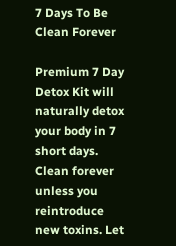7 Days To Be Clean Forever

Premium 7 Day Detox Kit will naturally detox your body in 7 short days. Clean forever unless you reintroduce new toxins. Let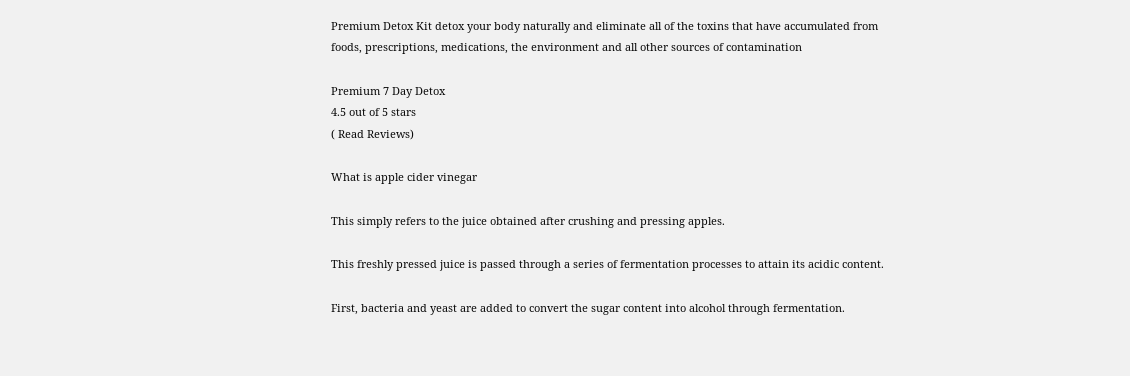Premium Detox Kit detox your body naturally and eliminate all of the toxins that have accumulated from foods, prescriptions, medications, the environment and all other sources of contamination

Premium 7 Day Detox
4.5 out of 5 stars
( Read Reviews)

What is apple cider vinegar

This simply refers to the juice obtained after crushing and pressing apples.

This freshly pressed juice is passed through a series of fermentation processes to attain its acidic content.

First, bacteria and yeast are added to convert the sugar content into alcohol through fermentation.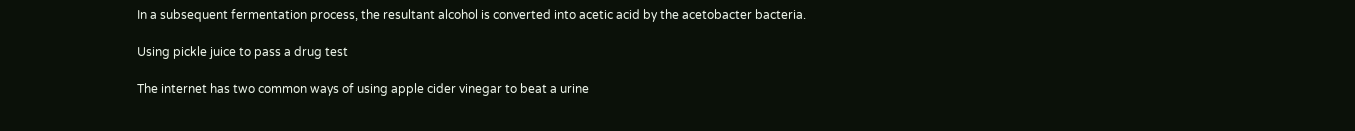In a subsequent fermentation process, the resultant alcohol is converted into acetic acid by the acetobacter bacteria.

Using pickle juice to pass a drug test

The internet has two common ways of using apple cider vinegar to beat a urine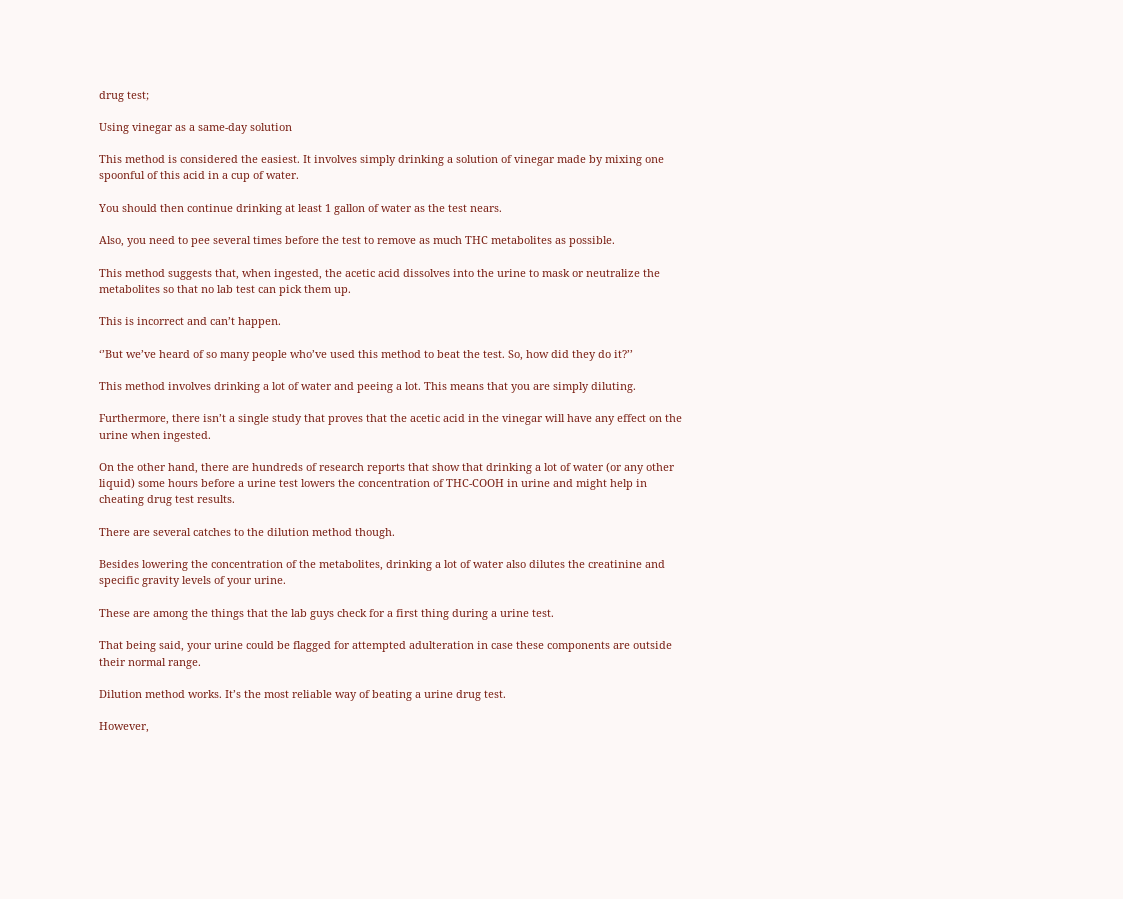drug test;

Using vinegar as a same-day solution

This method is considered the easiest. It involves simply drinking a solution of vinegar made by mixing one spoonful of this acid in a cup of water.

You should then continue drinking at least 1 gallon of water as the test nears.

Also, you need to pee several times before the test to remove as much THC metabolites as possible.

This method suggests that, when ingested, the acetic acid dissolves into the urine to mask or neutralize the metabolites so that no lab test can pick them up.

This is incorrect and can’t happen.

‘’But we’ve heard of so many people who’ve used this method to beat the test. So, how did they do it?’’

This method involves drinking a lot of water and peeing a lot. This means that you are simply diluting.

Furthermore, there isn’t a single study that proves that the acetic acid in the vinegar will have any effect on the urine when ingested.

On the other hand, there are hundreds of research reports that show that drinking a lot of water (or any other liquid) some hours before a urine test lowers the concentration of THC-COOH in urine and might help in cheating drug test results.

There are several catches to the dilution method though.

Besides lowering the concentration of the metabolites, drinking a lot of water also dilutes the creatinine and specific gravity levels of your urine.

These are among the things that the lab guys check for a first thing during a urine test.

That being said, your urine could be flagged for attempted adulteration in case these components are outside their normal range.

Dilution method works. It’s the most reliable way of beating a urine drug test.

However,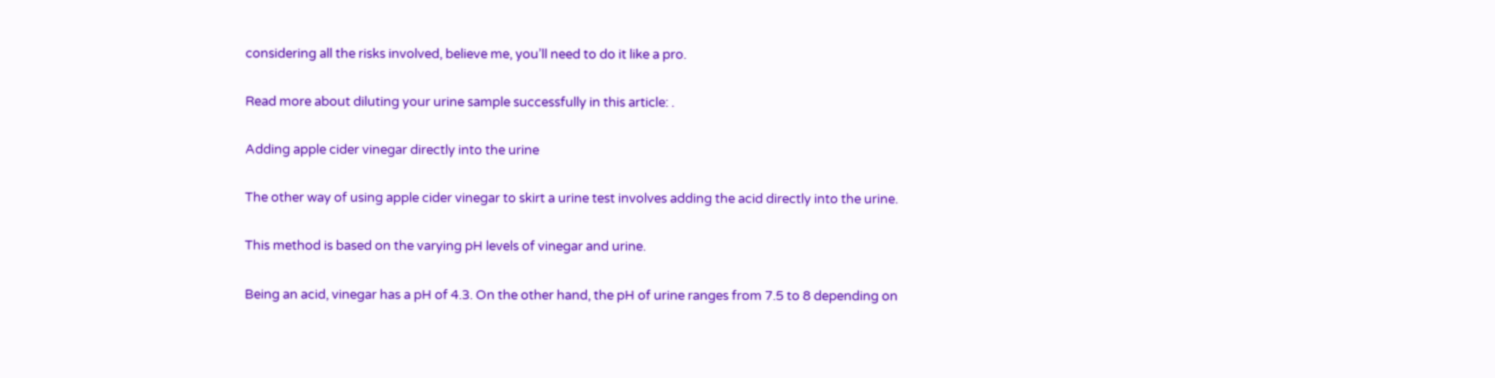considering all the risks involved, believe me, you’ll need to do it like a pro.

Read more about diluting your urine sample successfully in this article: .

Adding apple cider vinegar directly into the urine

The other way of using apple cider vinegar to skirt a urine test involves adding the acid directly into the urine.

This method is based on the varying pH levels of vinegar and urine.

Being an acid, vinegar has a pH of 4.3. On the other hand, the pH of urine ranges from 7.5 to 8 depending on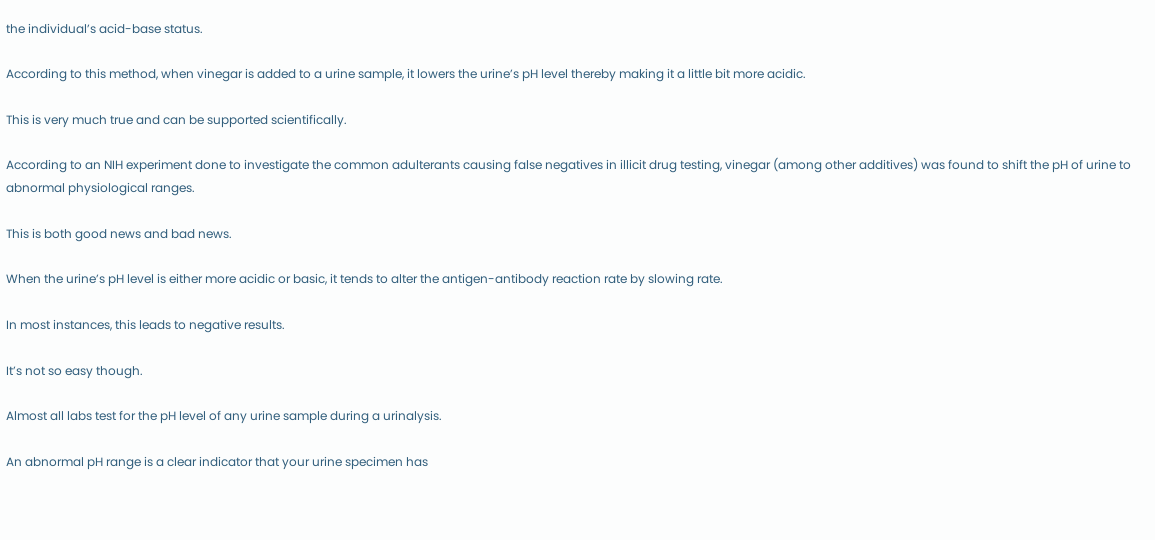the individual’s acid-base status.

According to this method, when vinegar is added to a urine sample, it lowers the urine’s pH level thereby making it a little bit more acidic.

This is very much true and can be supported scientifically.

According to an NIH experiment done to investigate the common adulterants causing false negatives in illicit drug testing, vinegar (among other additives) was found to shift the pH of urine to abnormal physiological ranges.

This is both good news and bad news.

When the urine’s pH level is either more acidic or basic, it tends to alter the antigen-antibody reaction rate by slowing rate.

In most instances, this leads to negative results.

It’s not so easy though.

Almost all labs test for the pH level of any urine sample during a urinalysis.

An abnormal pH range is a clear indicator that your urine specimen has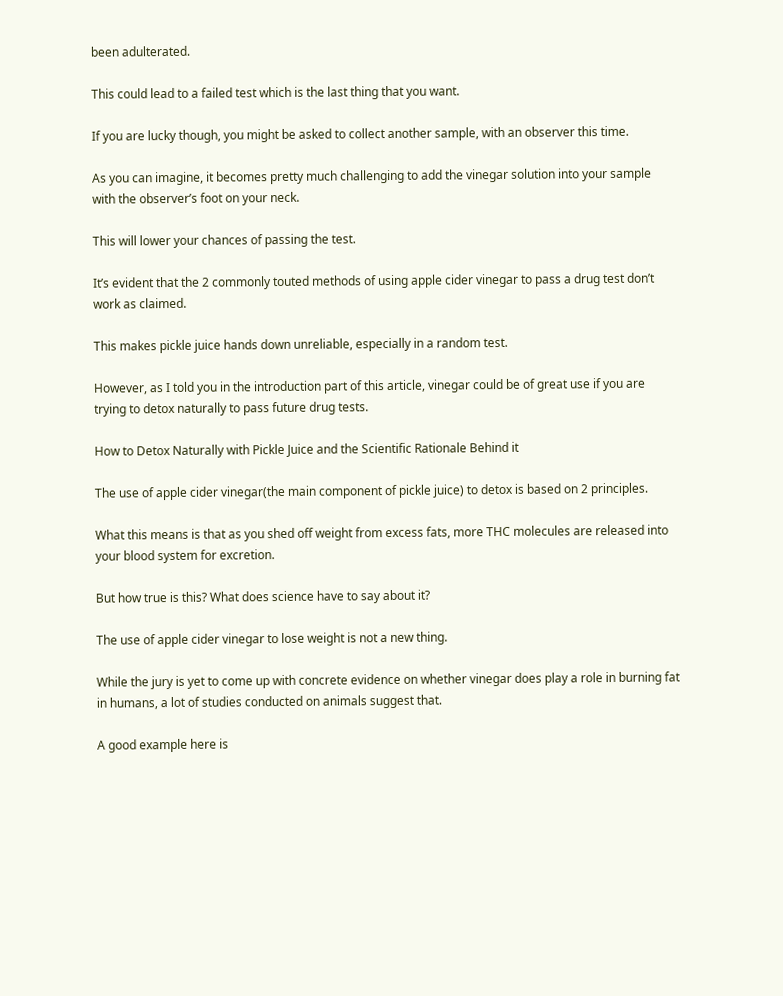been adulterated.

This could lead to a failed test which is the last thing that you want.

If you are lucky though, you might be asked to collect another sample, with an observer this time.

As you can imagine, it becomes pretty much challenging to add the vinegar solution into your sample with the observer’s foot on your neck.

This will lower your chances of passing the test.

It’s evident that the 2 commonly touted methods of using apple cider vinegar to pass a drug test don’t work as claimed.

This makes pickle juice hands down unreliable, especially in a random test.

However, as I told you in the introduction part of this article, vinegar could be of great use if you are trying to detox naturally to pass future drug tests.

How to Detox Naturally with Pickle Juice and the Scientific Rationale Behind it

The use of apple cider vinegar(the main component of pickle juice) to detox is based on 2 principles.

What this means is that as you shed off weight from excess fats, more THC molecules are released into your blood system for excretion.

But how true is this? What does science have to say about it?

The use of apple cider vinegar to lose weight is not a new thing.

While the jury is yet to come up with concrete evidence on whether vinegar does play a role in burning fat in humans, a lot of studies conducted on animals suggest that.

A good example here is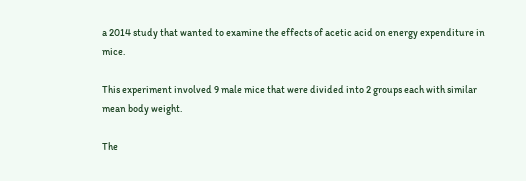a 2014 study that wanted to examine the effects of acetic acid on energy expenditure in mice.

This experiment involved 9 male mice that were divided into 2 groups each with similar mean body weight.

The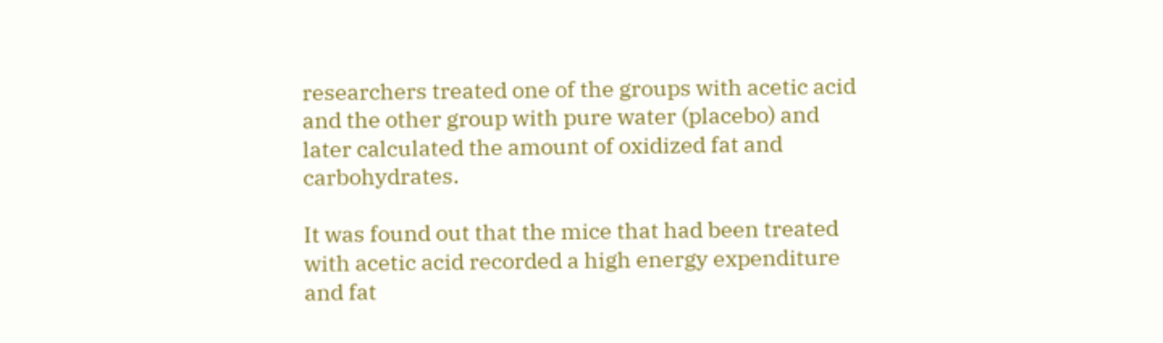researchers treated one of the groups with acetic acid and the other group with pure water (placebo) and later calculated the amount of oxidized fat and carbohydrates.

It was found out that the mice that had been treated with acetic acid recorded a high energy expenditure and fat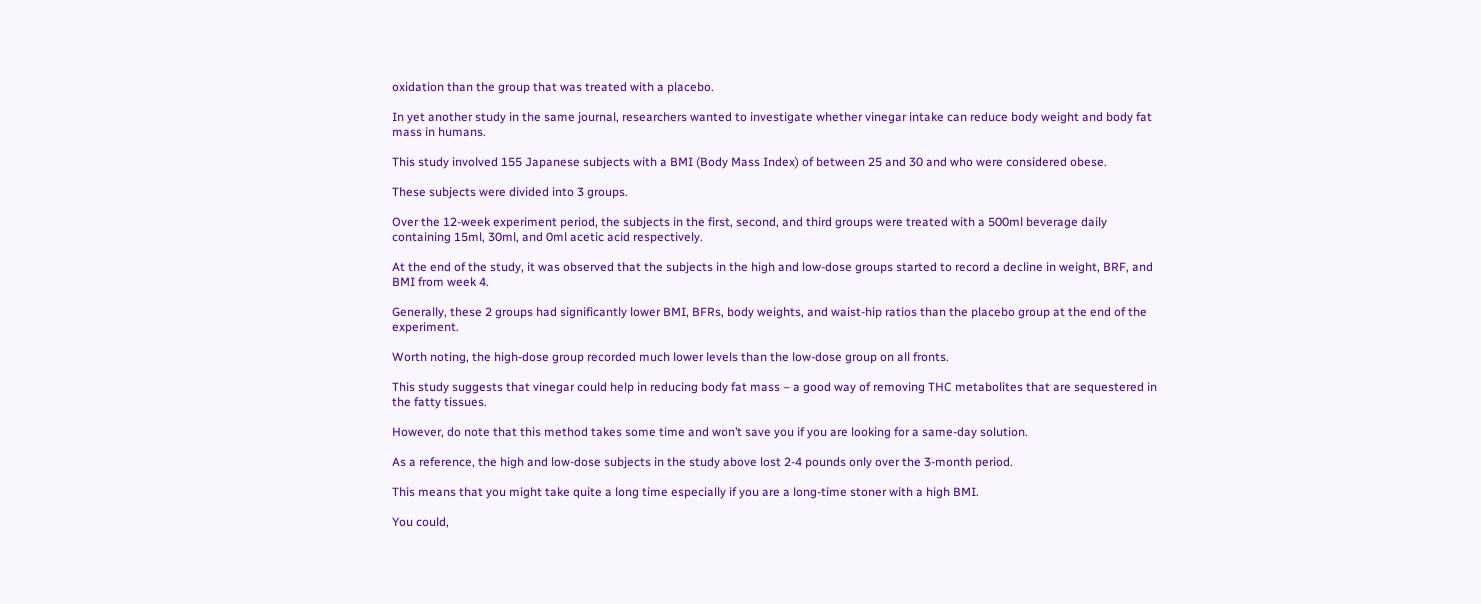oxidation than the group that was treated with a placebo.

In yet another study in the same journal, researchers wanted to investigate whether vinegar intake can reduce body weight and body fat mass in humans.

This study involved 155 Japanese subjects with a BMI (Body Mass Index) of between 25 and 30 and who were considered obese.

These subjects were divided into 3 groups.

Over the 12-week experiment period, the subjects in the first, second, and third groups were treated with a 500ml beverage daily containing 15ml, 30ml, and 0ml acetic acid respectively.

At the end of the study, it was observed that the subjects in the high and low-dose groups started to record a decline in weight, BRF, and BMI from week 4.

Generally, these 2 groups had significantly lower BMI, BFRs, body weights, and waist-hip ratios than the placebo group at the end of the experiment.

Worth noting, the high-dose group recorded much lower levels than the low-dose group on all fronts.

This study suggests that vinegar could help in reducing body fat mass – a good way of removing THC metabolites that are sequestered in the fatty tissues.

However, do note that this method takes some time and won’t save you if you are looking for a same-day solution.

As a reference, the high and low-dose subjects in the study above lost 2-4 pounds only over the 3-month period.

This means that you might take quite a long time especially if you are a long-time stoner with a high BMI.

You could,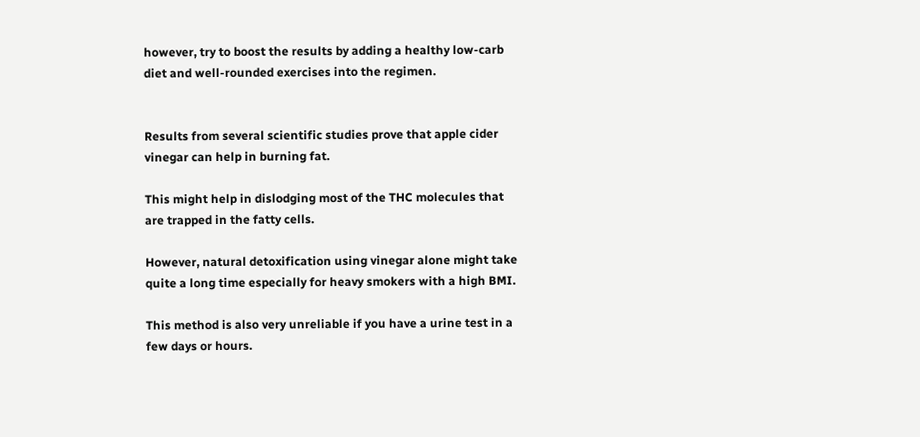however, try to boost the results by adding a healthy low-carb diet and well-rounded exercises into the regimen.


Results from several scientific studies prove that apple cider vinegar can help in burning fat.

This might help in dislodging most of the THC molecules that are trapped in the fatty cells.

However, natural detoxification using vinegar alone might take quite a long time especially for heavy smokers with a high BMI.

This method is also very unreliable if you have a urine test in a few days or hours.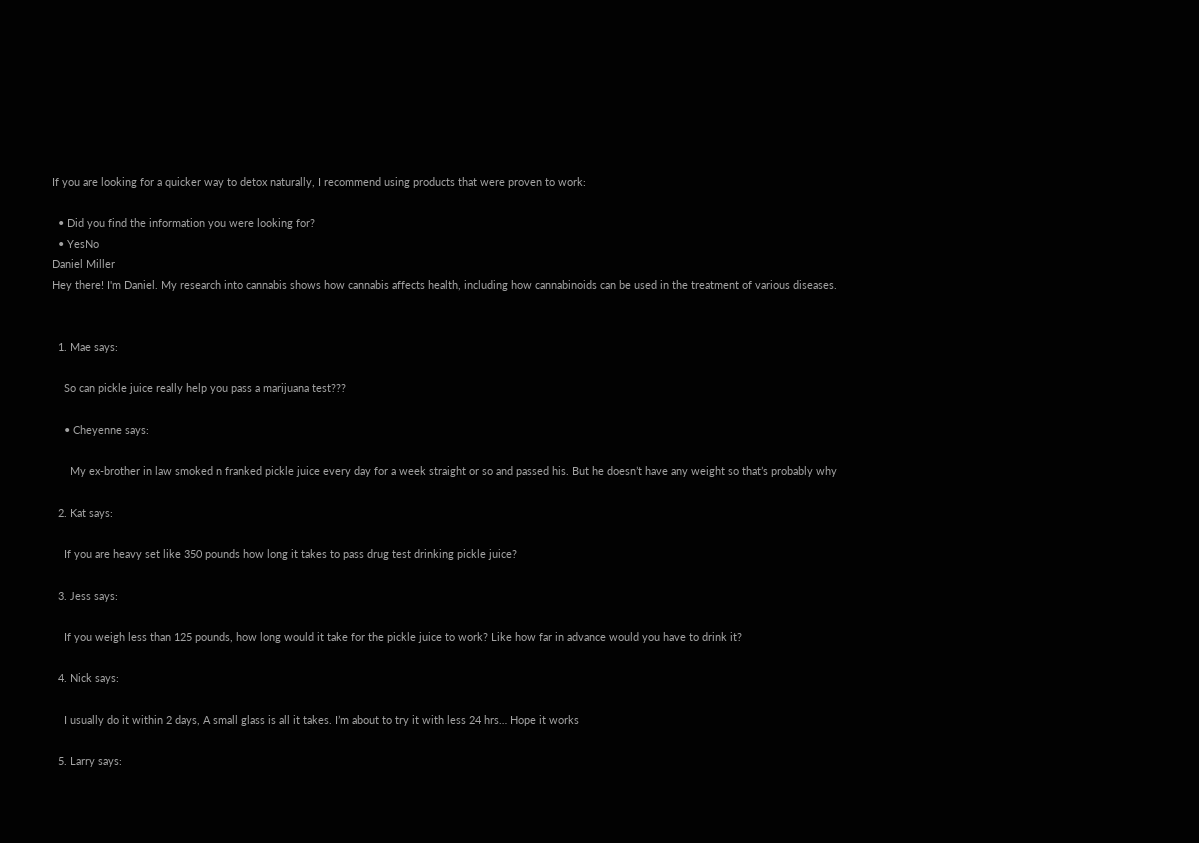If you are looking for a quicker way to detox naturally, I recommend using products that were proven to work:

  • Did you find the information you were looking for?
  • YesNo
Daniel Miller
Hey there! I'm Daniel. My research into cannabis shows how cannabis affects health, including how cannabinoids can be used in the treatment of various diseases.


  1. Mae says:

    So can pickle juice really help you pass a marijuana test???

    • Cheyenne says:

      My ex-brother in law smoked n franked pickle juice every day for a week straight or so and passed his. But he doesn’t have any weight so that’s probably why

  2. Kat says:

    If you are heavy set like 350 pounds how long it takes to pass drug test drinking pickle juice?

  3. Jess says:

    If you weigh less than 125 pounds, how long would it take for the pickle juice to work? Like how far in advance would you have to drink it?

  4. Nick says:

    I usually do it within 2 days, A small glass is all it takes. I’m about to try it with less 24 hrs… Hope it works

  5. Larry says: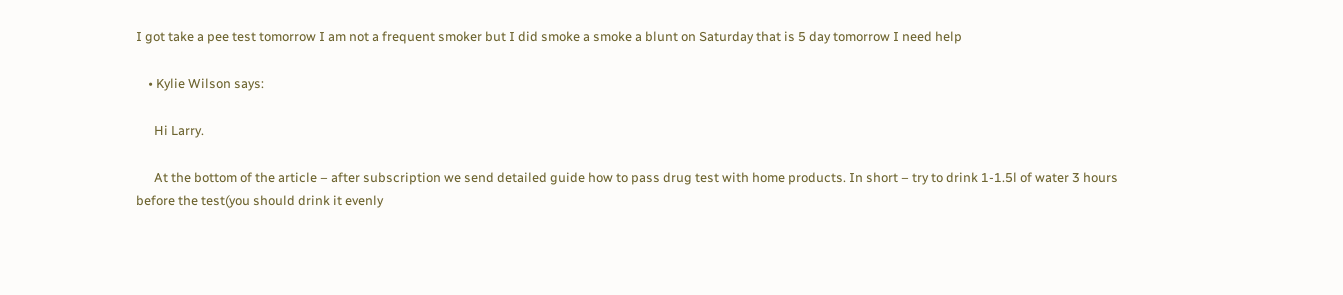I got take a pee test tomorrow I am not a frequent smoker but I did smoke a smoke a blunt on Saturday that is 5 day tomorrow I need help

    • Kylie Wilson says:

      Hi Larry.

      At the bottom of the article – after subscription we send detailed guide how to pass drug test with home products. In short – try to drink 1-1.5l of water 3 hours before the test(you should drink it evenly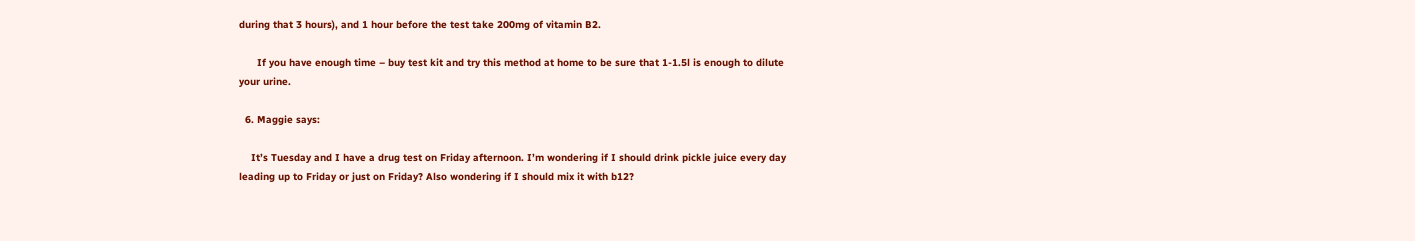during that 3 hours), and 1 hour before the test take 200mg of vitamin B2.

      If you have enough time – buy test kit and try this method at home to be sure that 1-1.5l is enough to dilute your urine.

  6. Maggie says:

    It’s Tuesday and I have a drug test on Friday afternoon. I’m wondering if I should drink pickle juice every day leading up to Friday or just on Friday? Also wondering if I should mix it with b12?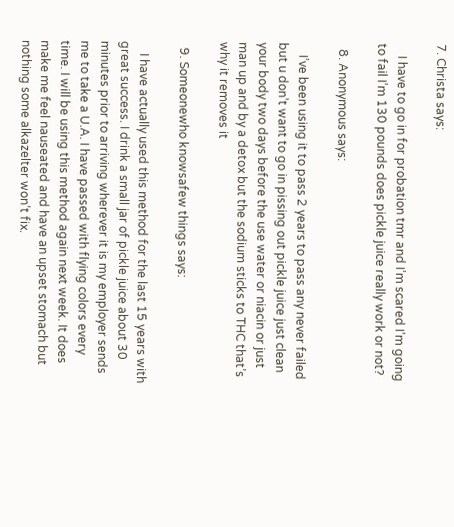7. Christa says:

    I have to go in for probation tmr and I’m scared I’m going to fail I’m 130 pounds does pickle juice really work or not?

  8. Anonymous says:

    I’ve been using it to pass 2 years to pass any never failed but u don’t want to go in pissing out pickle juice just clean your body two days before the use water or niacin or just man up and by a detox but the sodium sticks to THC that’s why it removes it

  9. Someonewho knowsafew things says:

    I have actually used this method for the last 15 years with great success. I drink a small jar of pickle juice about 30 minutes prior to arriving wherever it is my employer sends me to take a U.A. I have passed with flying colors every time. I will be using this method again next week. It does make me feel nauseated and have an upset stomach but nothing some alkazelter won’t fix.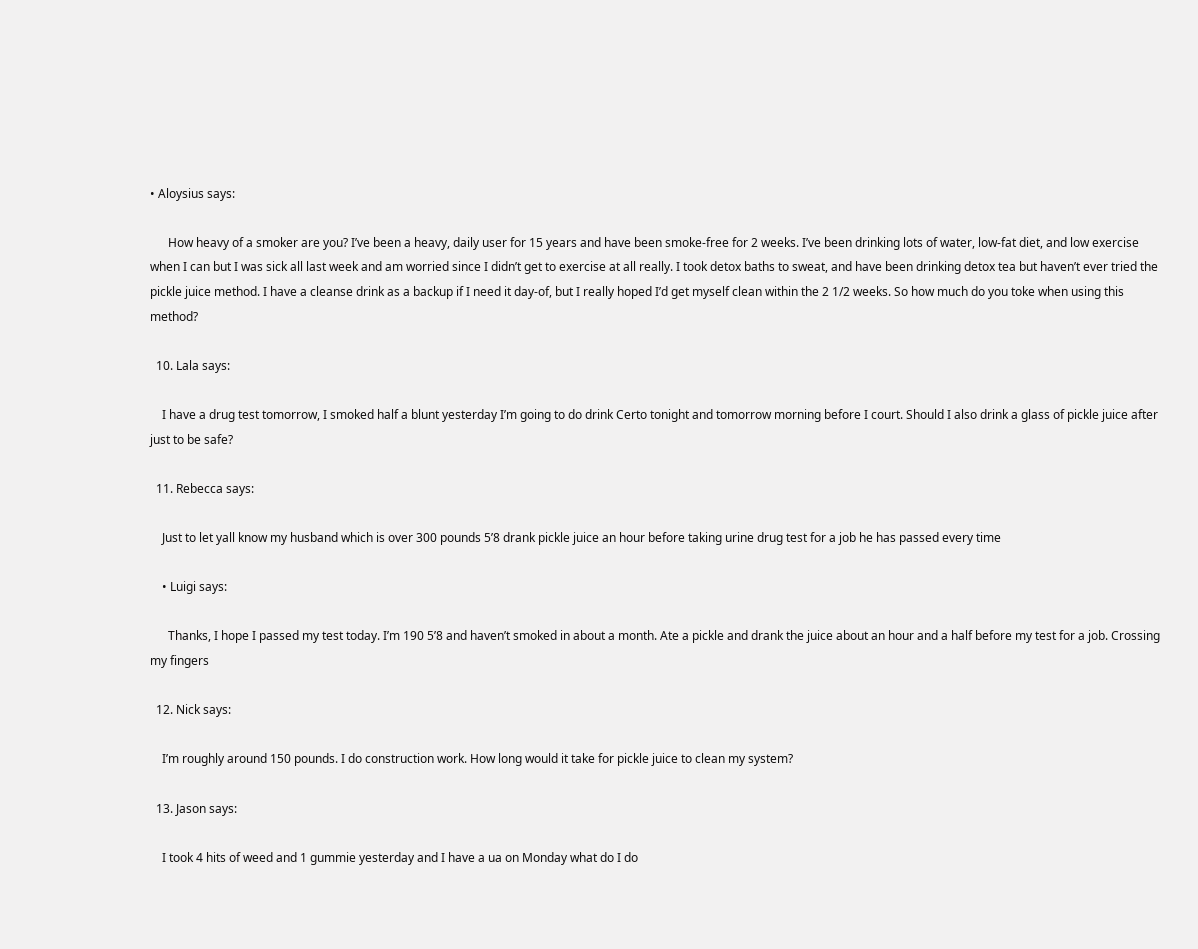• Aloysius says:

      How heavy of a smoker are you? I’ve been a heavy, daily user for 15 years and have been smoke-free for 2 weeks. I’ve been drinking lots of water, low-fat diet, and low exercise when I can but I was sick all last week and am worried since I didn’t get to exercise at all really. I took detox baths to sweat, and have been drinking detox tea but haven’t ever tried the pickle juice method. I have a cleanse drink as a backup if I need it day-of, but I really hoped I’d get myself clean within the 2 1/2 weeks. So how much do you toke when using this method?

  10. Lala says:

    I have a drug test tomorrow, I smoked half a blunt yesterday I’m going to do drink Certo tonight and tomorrow morning before I court. Should I also drink a glass of pickle juice after just to be safe?

  11. Rebecca says:

    Just to let yall know my husband which is over 300 pounds 5’8 drank pickle juice an hour before taking urine drug test for a job he has passed every time

    • Luigi says:

      Thanks, I hope I passed my test today. I’m 190 5’8 and haven’t smoked in about a month. Ate a pickle and drank the juice about an hour and a half before my test for a job. Crossing my fingers

  12. Nick says:

    I’m roughly around 150 pounds. I do construction work. How long would it take for pickle juice to clean my system?

  13. Jason says:

    I took 4 hits of weed and 1 gummie yesterday and I have a ua on Monday what do I do